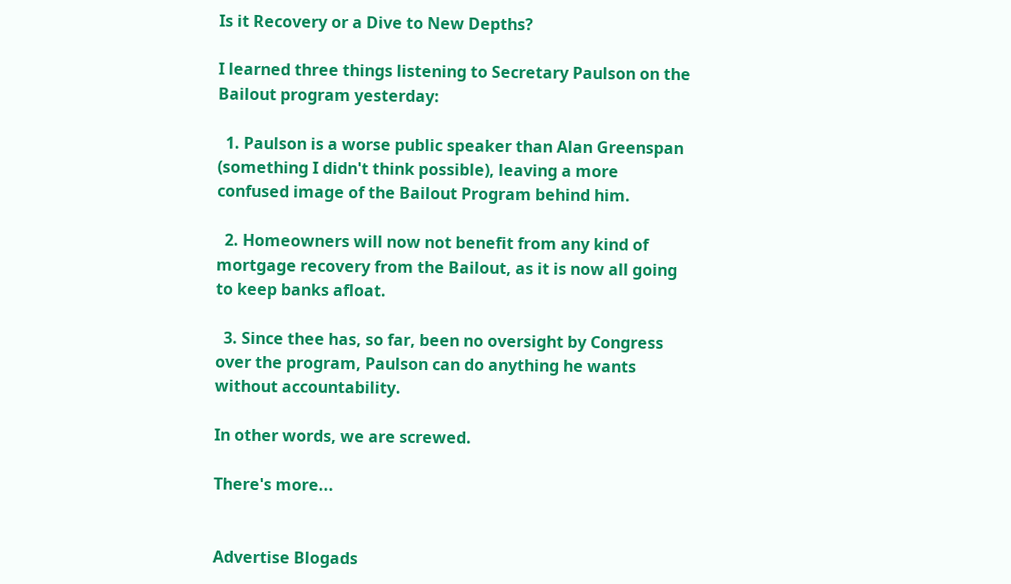Is it Recovery or a Dive to New Depths?

I learned three things listening to Secretary Paulson on the Bailout program yesterday:

  1. Paulson is a worse public speaker than Alan Greenspan (something I didn't think possible), leaving a more confused image of the Bailout Program behind him.

  2. Homeowners will now not benefit from any kind of mortgage recovery from the Bailout, as it is now all going to keep banks afloat.

  3. Since thee has, so far, been no oversight by Congress over the program, Paulson can do anything he wants without accountability.

In other words, we are screwed.

There's more...


Advertise Blogads